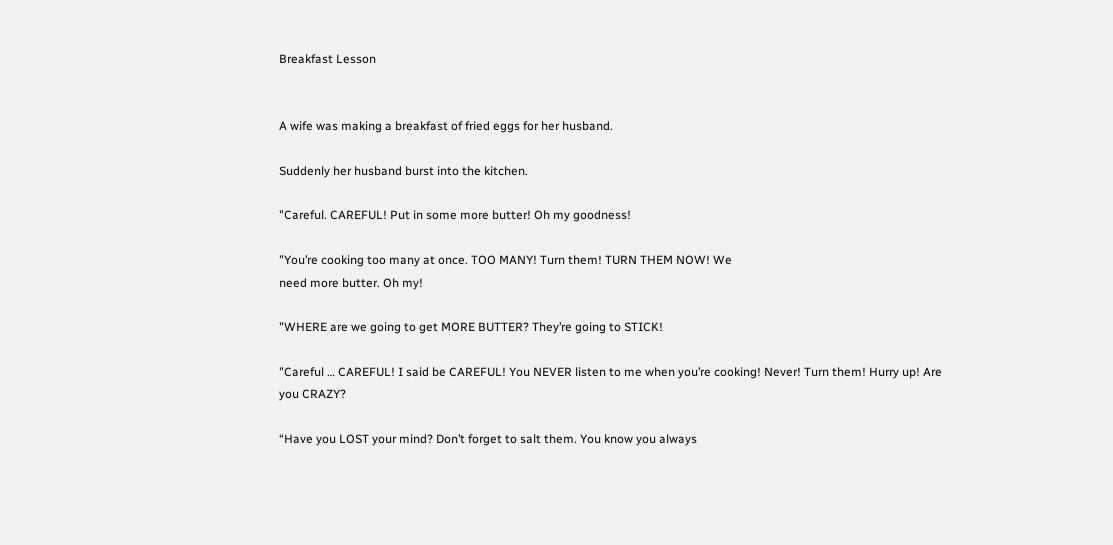Breakfast Lesson


A wife was making a breakfast of fried eggs for her husband.

Suddenly her husband burst into the kitchen.

"Careful. CAREFUL! Put in some more butter! Oh my goodness!

"You’re cooking too many at once. TOO MANY! Turn them! TURN THEM NOW! We
need more butter. Oh my!

"WHERE are we going to get MORE BUTTER? They’re going to STICK!

"Careful … CAREFUL! I said be CAREFUL! You NEVER listen to me when you’re cooking! Never! Turn them! Hurry up! Are you CRAZY?

“Have you LOST your mind? Don’t forget to salt them. You know you always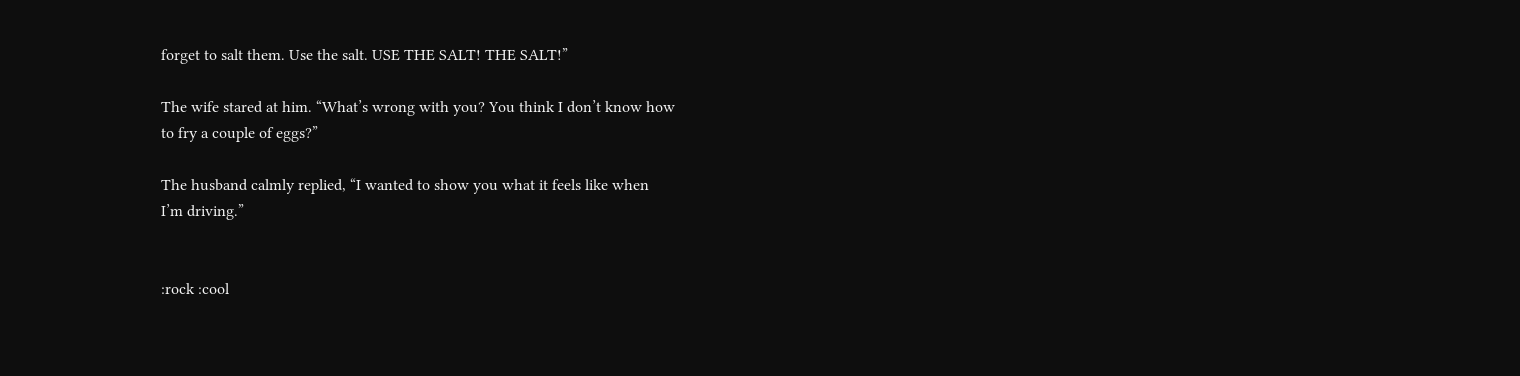forget to salt them. Use the salt. USE THE SALT! THE SALT!”

The wife stared at him. “What’s wrong with you? You think I don’t know how
to fry a couple of eggs?”

The husband calmly replied, “I wanted to show you what it feels like when
I’m driving.”


:rock :cool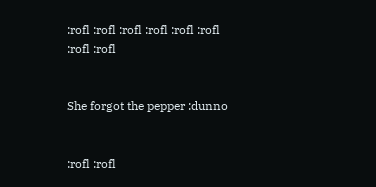:rofl :rofl :rofl :rofl :rofl :rofl :rofl :rofl


She forgot the pepper :dunno


:rofl :rofl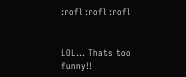:rofl :rofl :rofl


LOL… Thats too funny!!